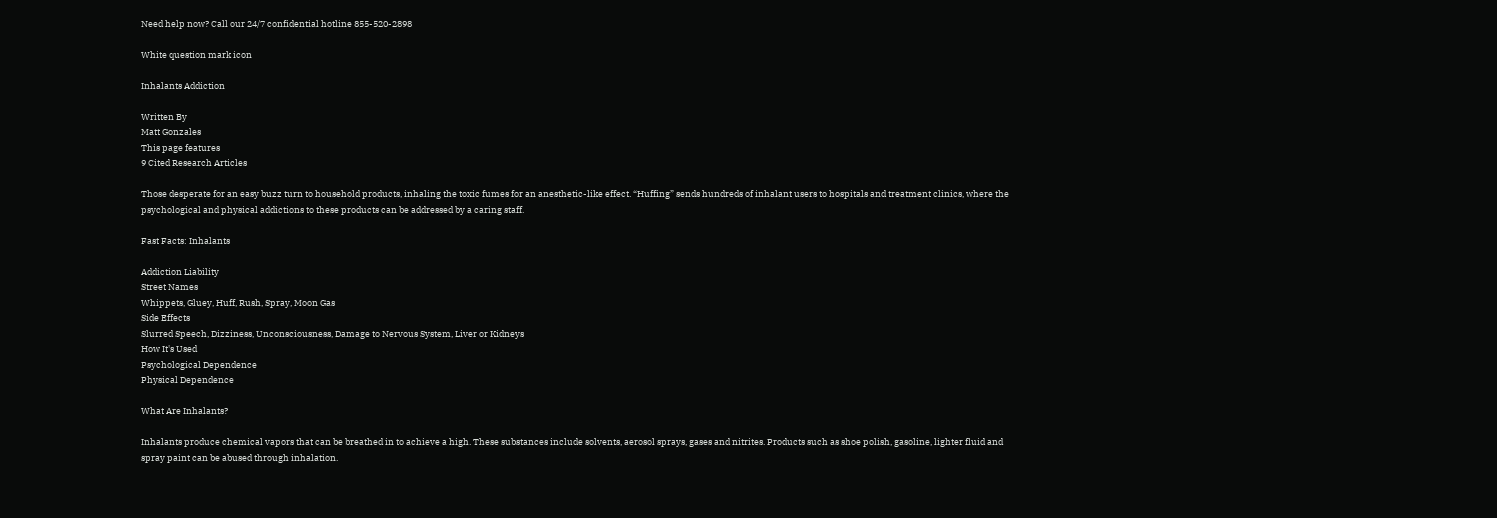Need help now? Call our 24/7 confidential hotline 855-520-2898

White question mark icon

Inhalants Addiction

Written By
Matt Gonzales
This page features
9 Cited Research Articles

Those desperate for an easy buzz turn to household products, inhaling the toxic fumes for an anesthetic-like effect. “Huffing” sends hundreds of inhalant users to hospitals and treatment clinics, where the psychological and physical addictions to these products can be addressed by a caring staff.

Fast Facts: Inhalants

Addiction Liability
Street Names
Whippets, Gluey, Huff, Rush, Spray, Moon Gas
Side Effects
Slurred Speech, Dizziness, Unconsciousness, Damage to Nervous System, Liver or Kidneys
How It's Used
Psychological Dependence
Physical Dependence

What Are Inhalants?

Inhalants produce chemical vapors that can be breathed in to achieve a high. These substances include solvents, aerosol sprays, gases and nitrites. Products such as shoe polish, gasoline, lighter fluid and spray paint can be abused through inhalation.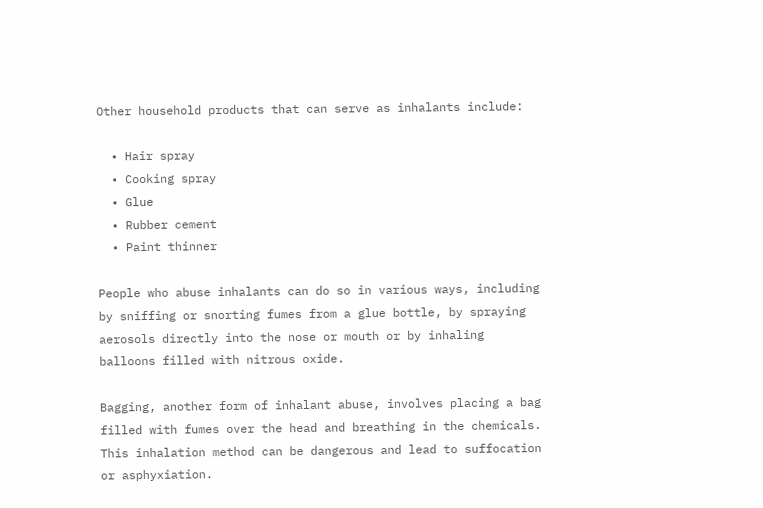Other household products that can serve as inhalants include:

  • Hair spray
  • Cooking spray
  • Glue
  • Rubber cement
  • Paint thinner

People who abuse inhalants can do so in various ways, including by sniffing or snorting fumes from a glue bottle, by spraying aerosols directly into the nose or mouth or by inhaling balloons filled with nitrous oxide.

Bagging, another form of inhalant abuse, involves placing a bag filled with fumes over the head and breathing in the chemicals. This inhalation method can be dangerous and lead to suffocation or asphyxiation.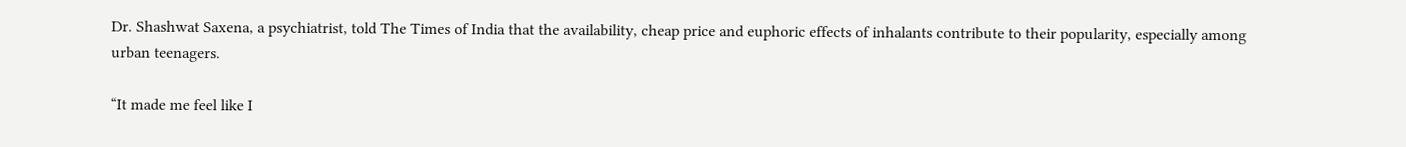Dr. Shashwat Saxena, a psychiatrist, told The Times of India that the availability, cheap price and euphoric effects of inhalants contribute to their popularity, especially among urban teenagers.

“It made me feel like I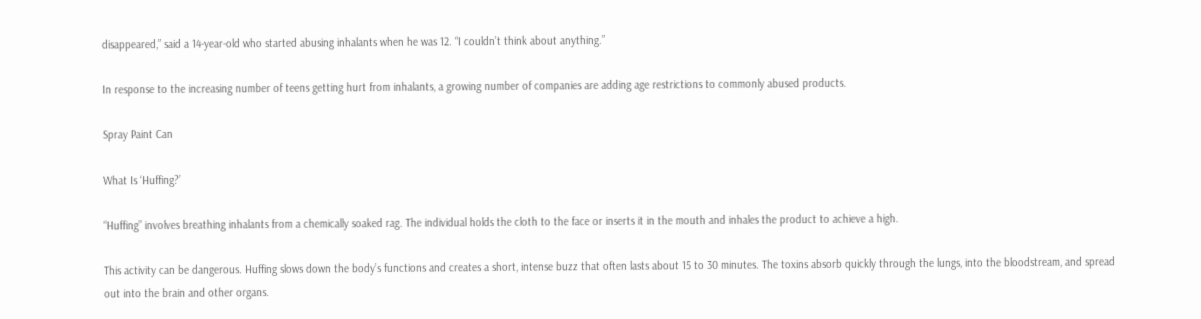disappeared,” said a 14-year-old who started abusing inhalants when he was 12. “I couldn’t think about anything.”

In response to the increasing number of teens getting hurt from inhalants, a growing number of companies are adding age restrictions to commonly abused products.

Spray Paint Can

What Is ‘Huffing?’

“Huffing” involves breathing inhalants from a chemically soaked rag. The individual holds the cloth to the face or inserts it in the mouth and inhales the product to achieve a high.

This activity can be dangerous. Huffing slows down the body’s functions and creates a short, intense buzz that often lasts about 15 to 30 minutes. The toxins absorb quickly through the lungs, into the bloodstream, and spread out into the brain and other organs.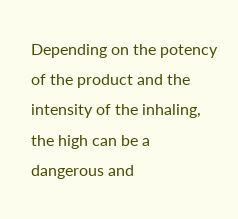Depending on the potency of the product and the intensity of the inhaling, the high can be a dangerous and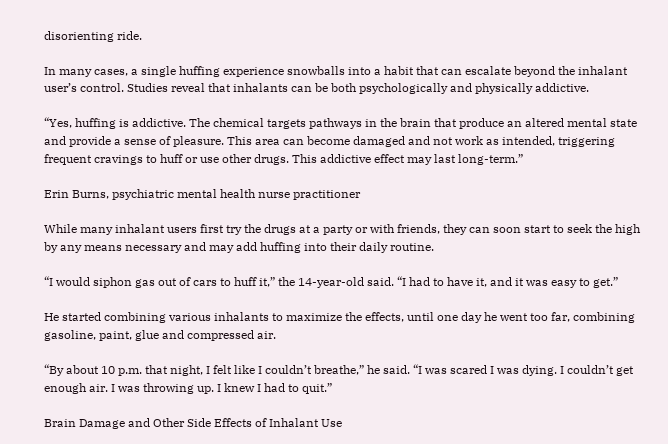disorienting ride.

In many cases, a single huffing experience snowballs into a habit that can escalate beyond the inhalant user’s control. Studies reveal that inhalants can be both psychologically and physically addictive.

“Yes, huffing is addictive. The chemical targets pathways in the brain that produce an altered mental state and provide a sense of pleasure. This area can become damaged and not work as intended, triggering frequent cravings to huff or use other drugs. This addictive effect may last long-term.”

Erin Burns, psychiatric mental health nurse practitioner

While many inhalant users first try the drugs at a party or with friends, they can soon start to seek the high by any means necessary and may add huffing into their daily routine.

“I would siphon gas out of cars to huff it,” the 14-year-old said. “I had to have it, and it was easy to get.”

He started combining various inhalants to maximize the effects, until one day he went too far, combining gasoline, paint, glue and compressed air.

“By about 10 p.m. that night, I felt like I couldn’t breathe,” he said. “I was scared I was dying. I couldn’t get enough air. I was throwing up. I knew I had to quit.”

Brain Damage and Other Side Effects of Inhalant Use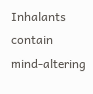Inhalants contain mind-altering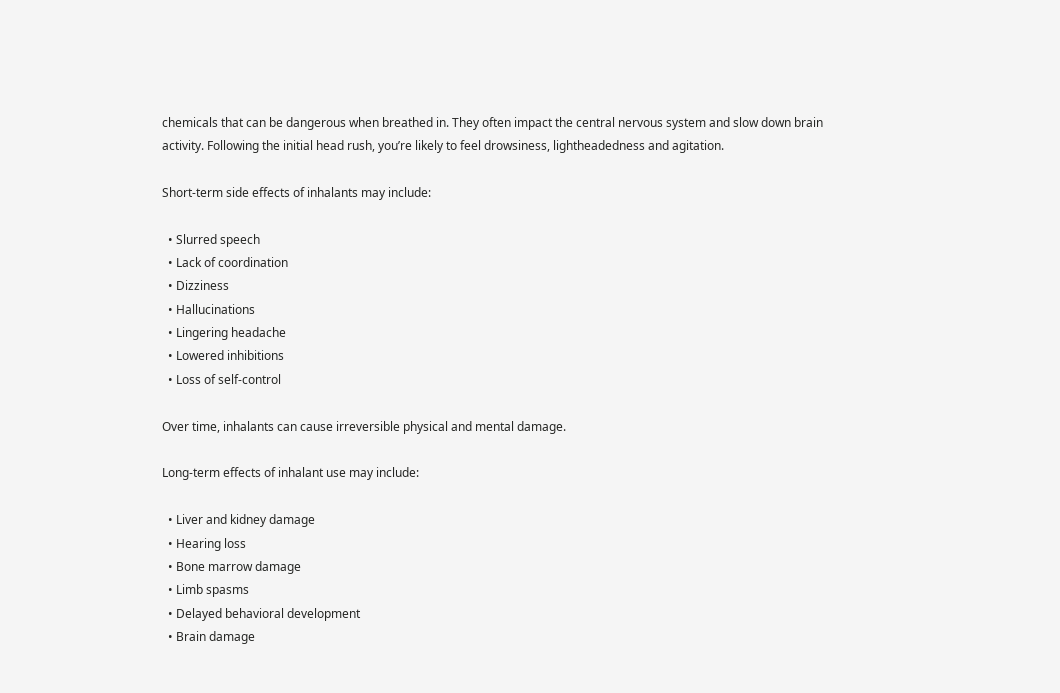chemicals that can be dangerous when breathed in. They often impact the central nervous system and slow down brain activity. Following the initial head rush, you’re likely to feel drowsiness, lightheadedness and agitation.

Short-term side effects of inhalants may include:

  • Slurred speech
  • Lack of coordination
  • Dizziness
  • Hallucinations
  • Lingering headache
  • Lowered inhibitions
  • Loss of self-control

Over time, inhalants can cause irreversible physical and mental damage.

Long-term effects of inhalant use may include:

  • Liver and kidney damage
  • Hearing loss
  • Bone marrow damage
  • Limb spasms
  • Delayed behavioral development
  • Brain damage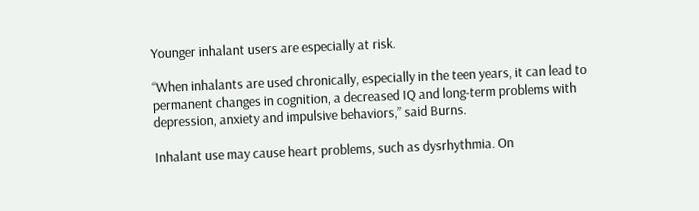Younger inhalant users are especially at risk.

“When inhalants are used chronically, especially in the teen years, it can lead to permanent changes in cognition, a decreased IQ and long-term problems with depression, anxiety and impulsive behaviors,” said Burns.

Inhalant use may cause heart problems, such as dysrhythmia. On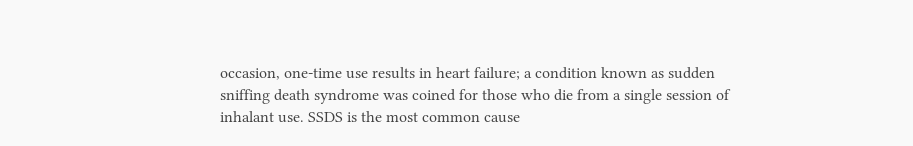occasion, one-time use results in heart failure; a condition known as sudden sniffing death syndrome was coined for those who die from a single session of inhalant use. SSDS is the most common cause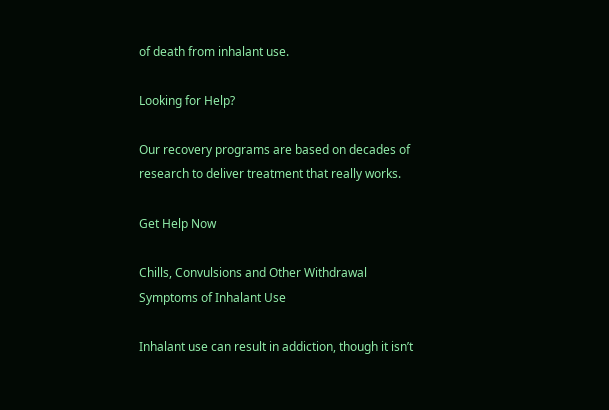of death from inhalant use.

Looking for Help?

Our recovery programs are based on decades of research to deliver treatment that really works.

Get Help Now

Chills, Convulsions and Other Withdrawal Symptoms of Inhalant Use

Inhalant use can result in addiction, though it isn’t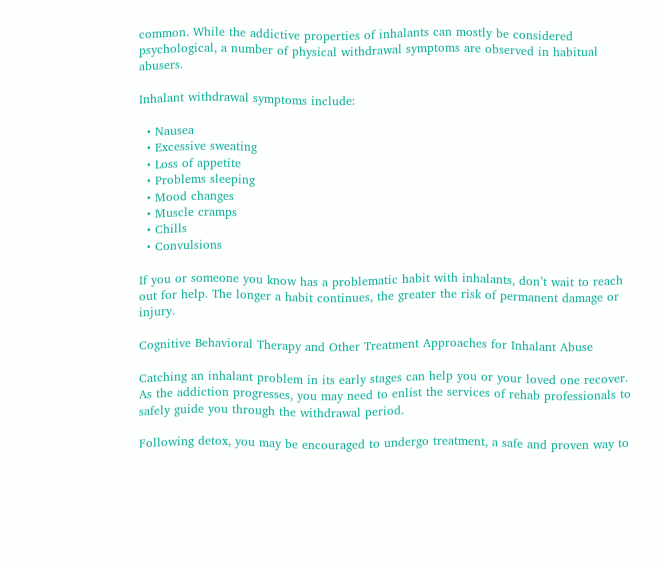common. While the addictive properties of inhalants can mostly be considered psychological, a number of physical withdrawal symptoms are observed in habitual abusers.

Inhalant withdrawal symptoms include:

  • Nausea
  • Excessive sweating
  • Loss of appetite
  • Problems sleeping
  • Mood changes
  • Muscle cramps
  • Chills
  • Convulsions

If you or someone you know has a problematic habit with inhalants, don’t wait to reach out for help. The longer a habit continues, the greater the risk of permanent damage or injury.

Cognitive Behavioral Therapy and Other Treatment Approaches for Inhalant Abuse

Catching an inhalant problem in its early stages can help you or your loved one recover. As the addiction progresses, you may need to enlist the services of rehab professionals to safely guide you through the withdrawal period.

Following detox, you may be encouraged to undergo treatment, a safe and proven way to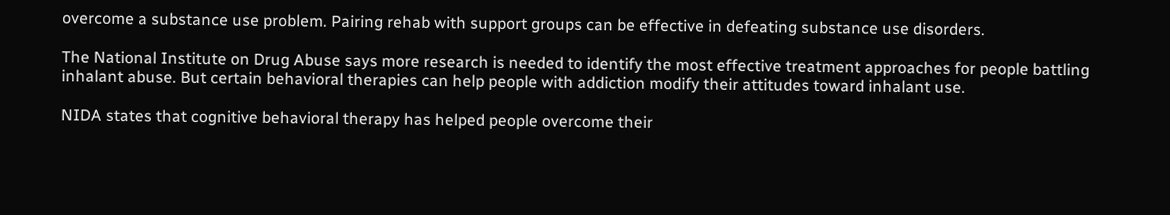overcome a substance use problem. Pairing rehab with support groups can be effective in defeating substance use disorders.

The National Institute on Drug Abuse says more research is needed to identify the most effective treatment approaches for people battling inhalant abuse. But certain behavioral therapies can help people with addiction modify their attitudes toward inhalant use.

NIDA states that cognitive behavioral therapy has helped people overcome their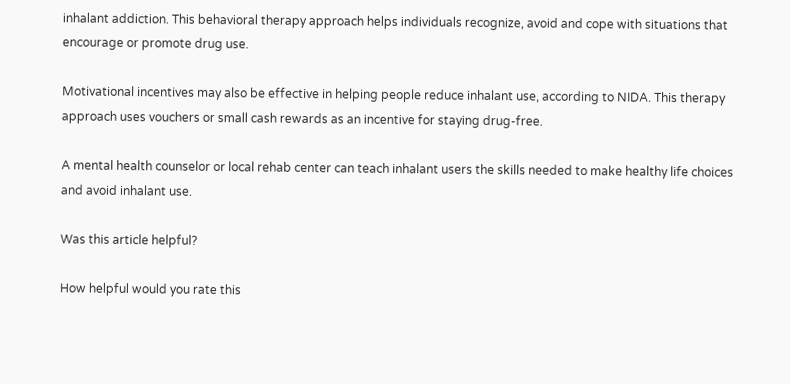inhalant addiction. This behavioral therapy approach helps individuals recognize, avoid and cope with situations that encourage or promote drug use.

Motivational incentives may also be effective in helping people reduce inhalant use, according to NIDA. This therapy approach uses vouchers or small cash rewards as an incentive for staying drug-free.

A mental health counselor or local rehab center can teach inhalant users the skills needed to make healthy life choices and avoid inhalant use.

Was this article helpful?

How helpful would you rate this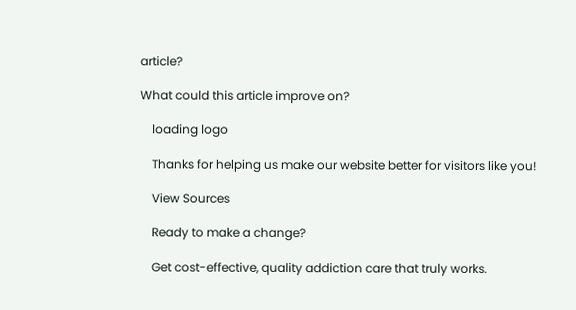article?

What could this article improve on?

    loading logo

    Thanks for helping us make our website better for visitors like you!

    View Sources

    Ready to make a change?

    Get cost-effective, quality addiction care that truly works.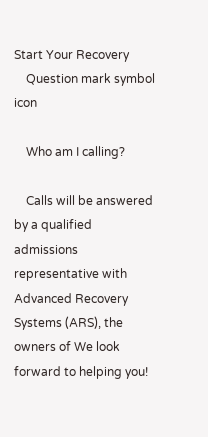Start Your Recovery
    Question mark symbol icon

    Who am I calling?

    Calls will be answered by a qualified admissions representative with Advanced Recovery Systems (ARS), the owners of We look forward to helping you!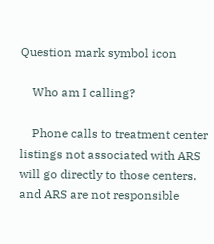Question mark symbol icon

    Who am I calling?

    Phone calls to treatment center listings not associated with ARS will go directly to those centers. and ARS are not responsible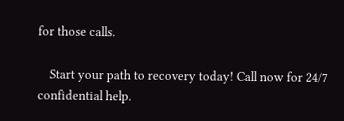for those calls.

    Start your path to recovery today! Call now for 24/7 confidential help.